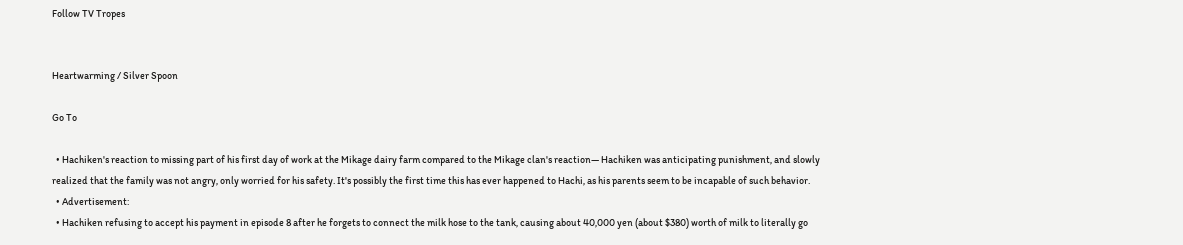Follow TV Tropes


Heartwarming / Silver Spoon

Go To

  • Hachiken's reaction to missing part of his first day of work at the Mikage dairy farm compared to the Mikage clan's reaction— Hachiken was anticipating punishment, and slowly realized that the family was not angry, only worried for his safety. It's possibly the first time this has ever happened to Hachi, as his parents seem to be incapable of such behavior.
  • Advertisement:
  • Hachiken refusing to accept his payment in episode 8 after he forgets to connect the milk hose to the tank, causing about 40,000 yen (about $380) worth of milk to literally go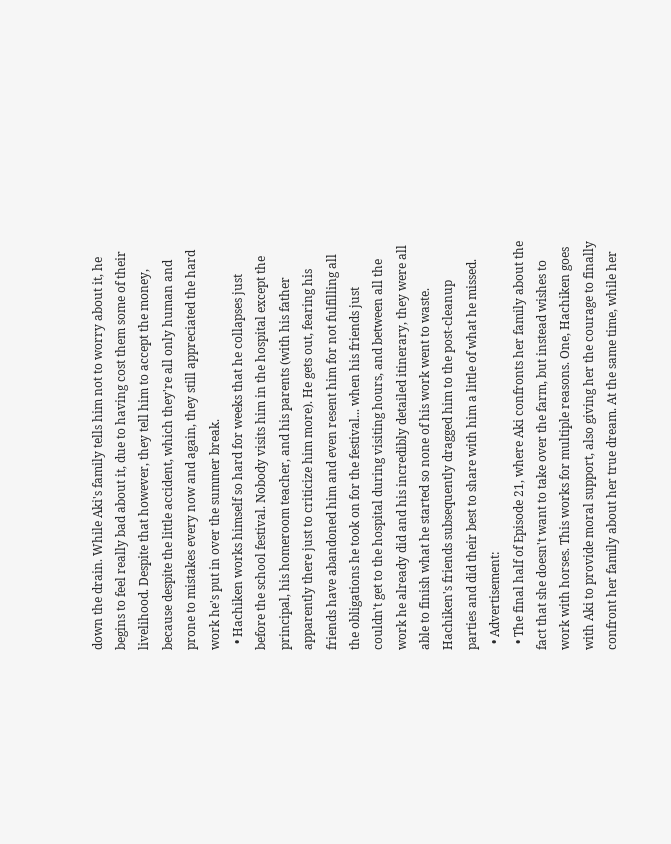down the drain. While Aki's family tells him not to worry about it, he begins to feel really bad about it, due to having cost them some of their livelihood. Despite that however, they tell him to accept the money, because despite the little accident, which they're all only human and prone to mistakes every now and again, they still appreciated the hard work he's put in over the summer break.
  • Hachiken works himself so hard for weeks that he collapses just before the school festival. Nobody visits him in the hospital except the principal, his homeroom teacher, and his parents (with his father apparently there just to criticize him more). He gets out, fearing his friends have abandoned him and even resent him for not fulfilling all the obligations he took on for the festival... when his friends just couldn't get to the hospital during visiting hours, and between all the work he already did and his incredibly detailed itinerary, they were all able to finish what he started so none of his work went to waste. Hachiken's friends subsequently dragged him to the post-cleanup parties and did their best to share with him a little of what he missed.
  • Advertisement:
  • The final half of Episode 21, where Aki confronts her family about the fact that she doesn't want to take over the farm, but instead wishes to work with horses. This works for multiple reasons. One, Hachiken goes with Aki to provide moral support, also giving her the courage to finally confront her family about her true dream. At the same time, while her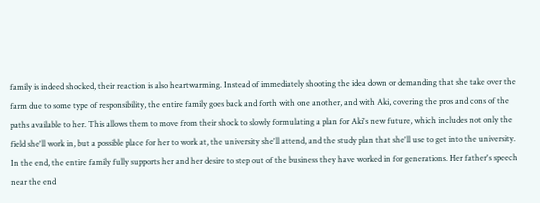family is indeed shocked, their reaction is also heartwarming. Instead of immediately shooting the idea down or demanding that she take over the farm due to some type of responsibility, the entire family goes back and forth with one another, and with Aki, covering the pros and cons of the paths available to her. This allows them to move from their shock to slowly formulating a plan for Aki's new future, which includes not only the field she'll work in, but a possible place for her to work at, the university she'll attend, and the study plan that she'll use to get into the university. In the end, the entire family fully supports her and her desire to step out of the business they have worked in for generations. Her father's speech near the end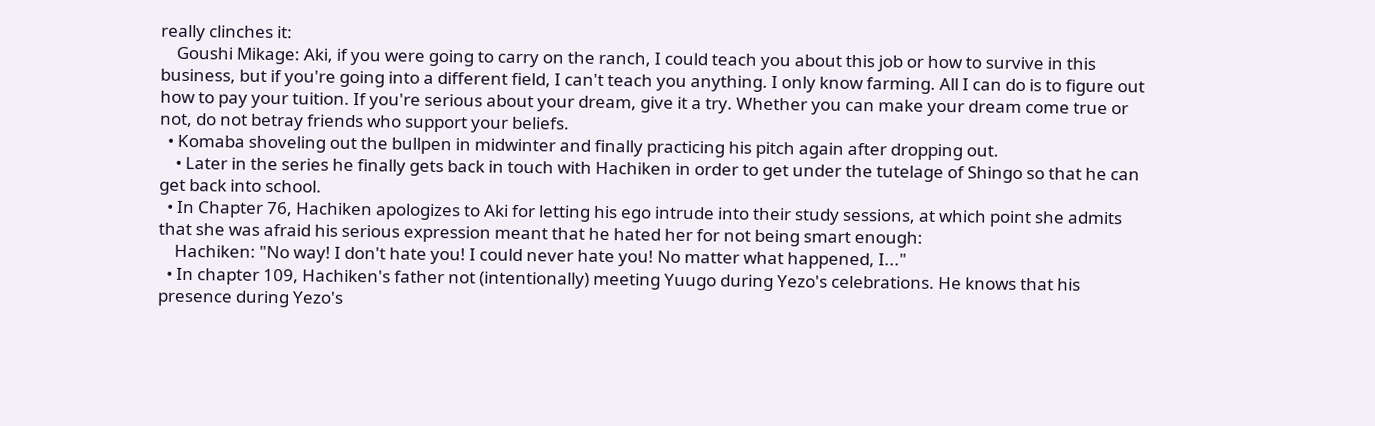really clinches it:
    Goushi Mikage: Aki, if you were going to carry on the ranch, I could teach you about this job or how to survive in this business, but if you're going into a different field, I can't teach you anything. I only know farming. All I can do is to figure out how to pay your tuition. If you're serious about your dream, give it a try. Whether you can make your dream come true or not, do not betray friends who support your beliefs.
  • Komaba shoveling out the bullpen in midwinter and finally practicing his pitch again after dropping out.
    • Later in the series he finally gets back in touch with Hachiken in order to get under the tutelage of Shingo so that he can get back into school.
  • In Chapter 76, Hachiken apologizes to Aki for letting his ego intrude into their study sessions, at which point she admits that she was afraid his serious expression meant that he hated her for not being smart enough:
    Hachiken: "No way! I don't hate you! I could never hate you! No matter what happened, I..."
  • In chapter 109, Hachiken's father not (intentionally) meeting Yuugo during Yezo's celebrations. He knows that his presence during Yezo's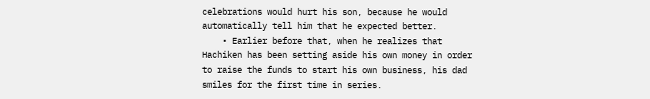celebrations would hurt his son, because he would automatically tell him that he expected better.
    • Earlier before that, when he realizes that Hachiken has been setting aside his own money in order to raise the funds to start his own business, his dad smiles for the first time in series.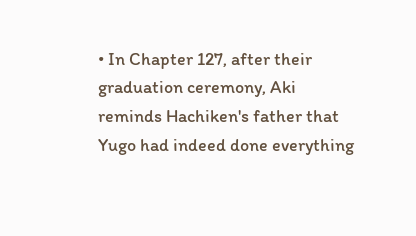• In Chapter 127, after their graduation ceremony, Aki reminds Hachiken's father that Yugo had indeed done everything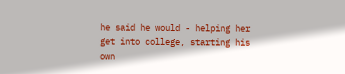he said he would - helping her get into college, starting his own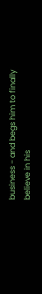business - and begs him to finally believe in his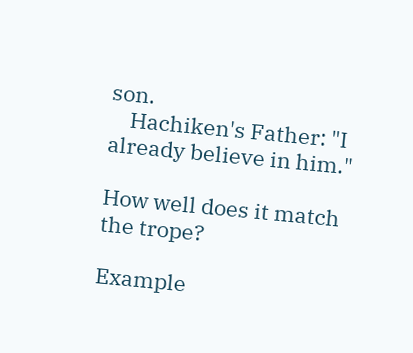son.
    Hachiken's Father: "I already believe in him."

How well does it match the trope?

Example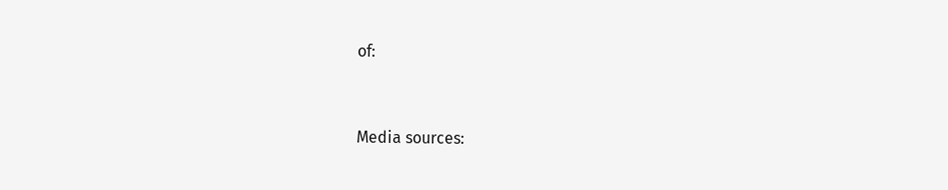of:


Media sources: